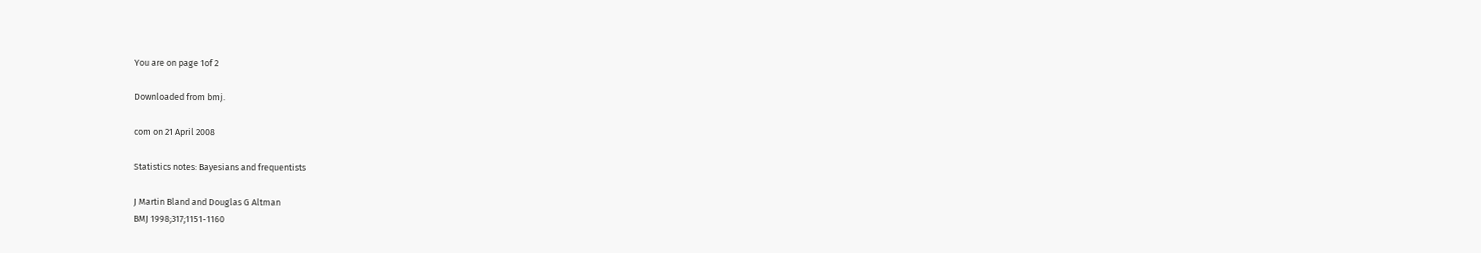You are on page 1of 2

Downloaded from bmj.

com on 21 April 2008

Statistics notes: Bayesians and frequentists

J Martin Bland and Douglas G Altman
BMJ 1998;317;1151-1160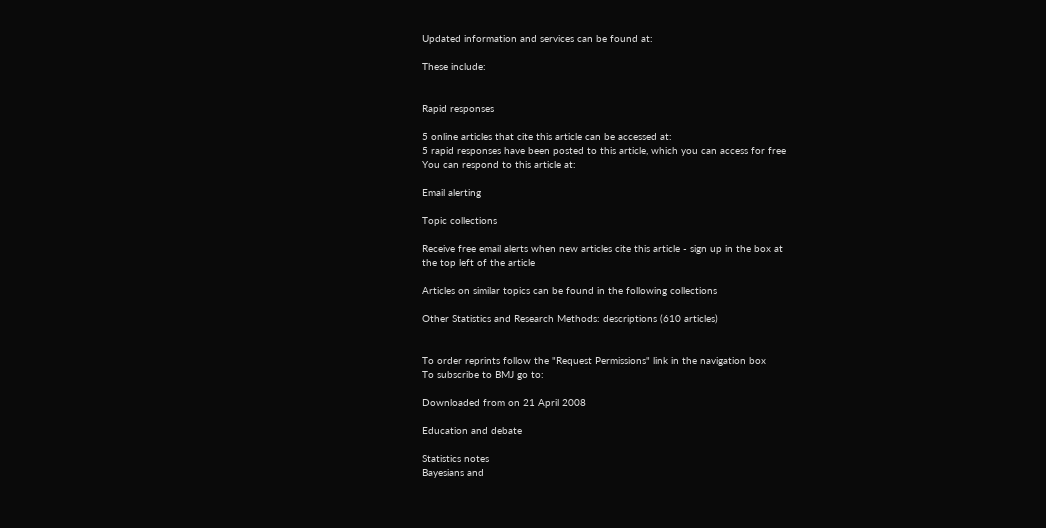Updated information and services can be found at:

These include:


Rapid responses

5 online articles that cite this article can be accessed at:
5 rapid responses have been posted to this article, which you can access for free
You can respond to this article at:

Email alerting

Topic collections

Receive free email alerts when new articles cite this article - sign up in the box at
the top left of the article

Articles on similar topics can be found in the following collections

Other Statistics and Research Methods: descriptions (610 articles)


To order reprints follow the "Request Permissions" link in the navigation box
To subscribe to BMJ go to:

Downloaded from on 21 April 2008

Education and debate

Statistics notes
Bayesians and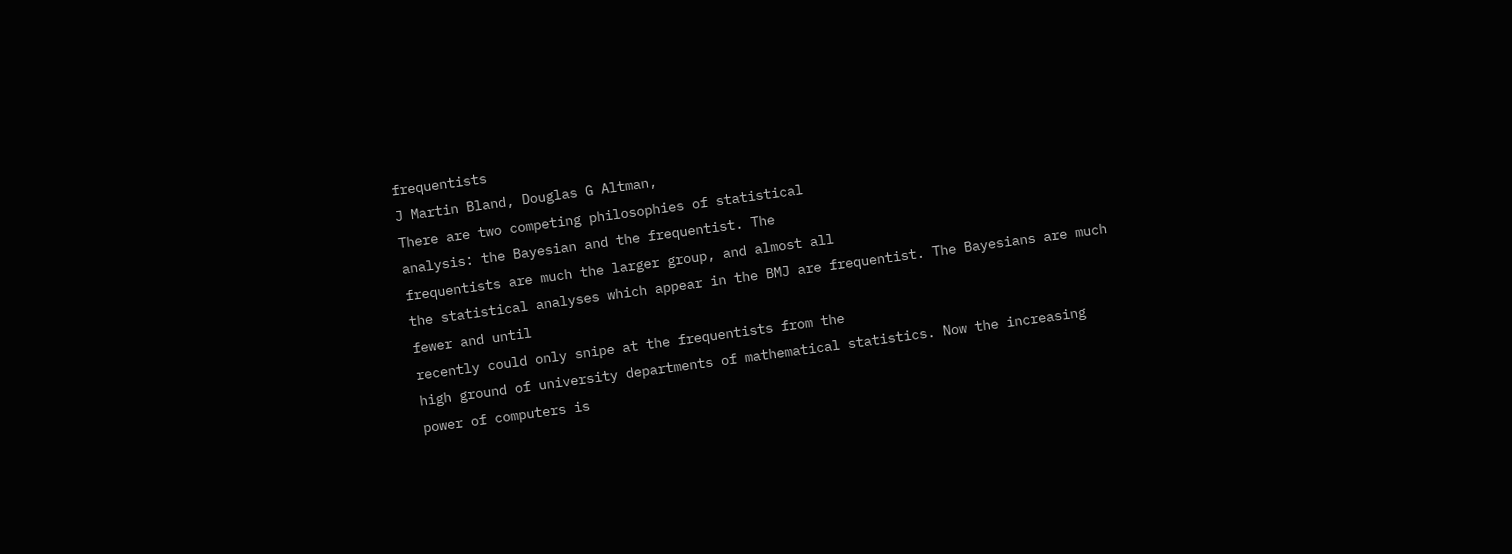frequentists
J Martin Bland, Douglas G Altman,
There are two competing philosophies of statistical
analysis: the Bayesian and the frequentist. The
frequentists are much the larger group, and almost all
the statistical analyses which appear in the BMJ are frequentist. The Bayesians are much fewer and until
recently could only snipe at the frequentists from the
high ground of university departments of mathematical statistics. Now the increasing power of computers is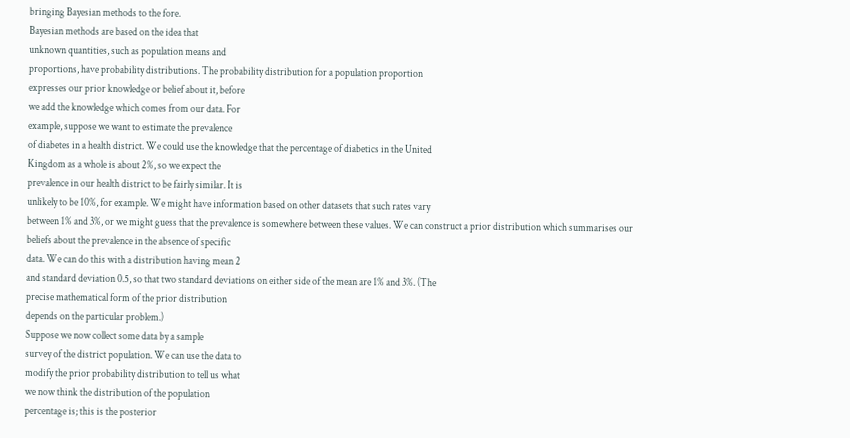bringing Bayesian methods to the fore.
Bayesian methods are based on the idea that
unknown quantities, such as population means and
proportions, have probability distributions. The probability distribution for a population proportion
expresses our prior knowledge or belief about it, before
we add the knowledge which comes from our data. For
example, suppose we want to estimate the prevalence
of diabetes in a health district. We could use the knowledge that the percentage of diabetics in the United
Kingdom as a whole is about 2%, so we expect the
prevalence in our health district to be fairly similar. It is
unlikely to be 10%, for example. We might have information based on other datasets that such rates vary
between 1% and 3%, or we might guess that the prevalence is somewhere between these values. We can construct a prior distribution which summarises our
beliefs about the prevalence in the absence of specific
data. We can do this with a distribution having mean 2
and standard deviation 0.5, so that two standard deviations on either side of the mean are 1% and 3%. (The
precise mathematical form of the prior distribution
depends on the particular problem.)
Suppose we now collect some data by a sample
survey of the district population. We can use the data to
modify the prior probability distribution to tell us what
we now think the distribution of the population
percentage is; this is the posterior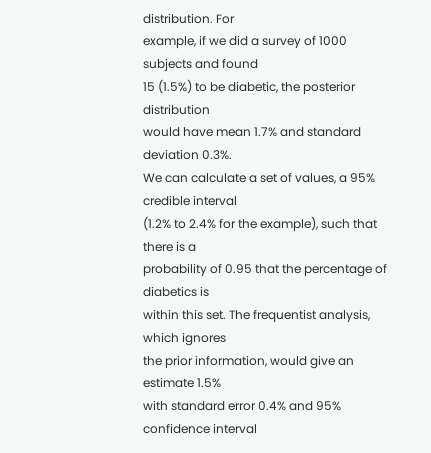distribution. For
example, if we did a survey of 1000 subjects and found
15 (1.5%) to be diabetic, the posterior distribution
would have mean 1.7% and standard deviation 0.3%.
We can calculate a set of values, a 95% credible interval
(1.2% to 2.4% for the example), such that there is a
probability of 0.95 that the percentage of diabetics is
within this set. The frequentist analysis, which ignores
the prior information, would give an estimate 1.5%
with standard error 0.4% and 95% confidence interval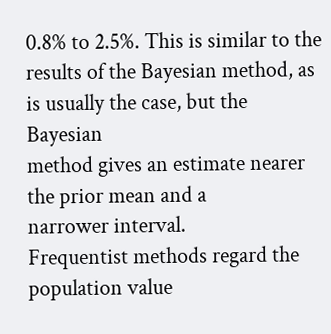0.8% to 2.5%. This is similar to the results of the Bayesian method, as is usually the case, but the Bayesian
method gives an estimate nearer the prior mean and a
narrower interval.
Frequentist methods regard the population value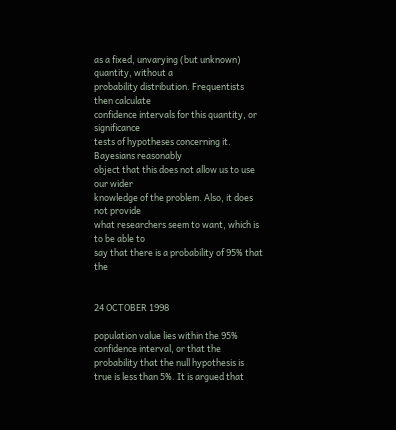as a fixed, unvarying (but unknown) quantity, without a
probability distribution. Frequentists then calculate
confidence intervals for this quantity, or significance
tests of hypotheses concerning it. Bayesians reasonably
object that this does not allow us to use our wider
knowledge of the problem. Also, it does not provide
what researchers seem to want, which is to be able to
say that there is a probability of 95% that the


24 OCTOBER 1998

population value lies within the 95% confidence interval, or that the probability that the null hypothesis is
true is less than 5%. It is argued that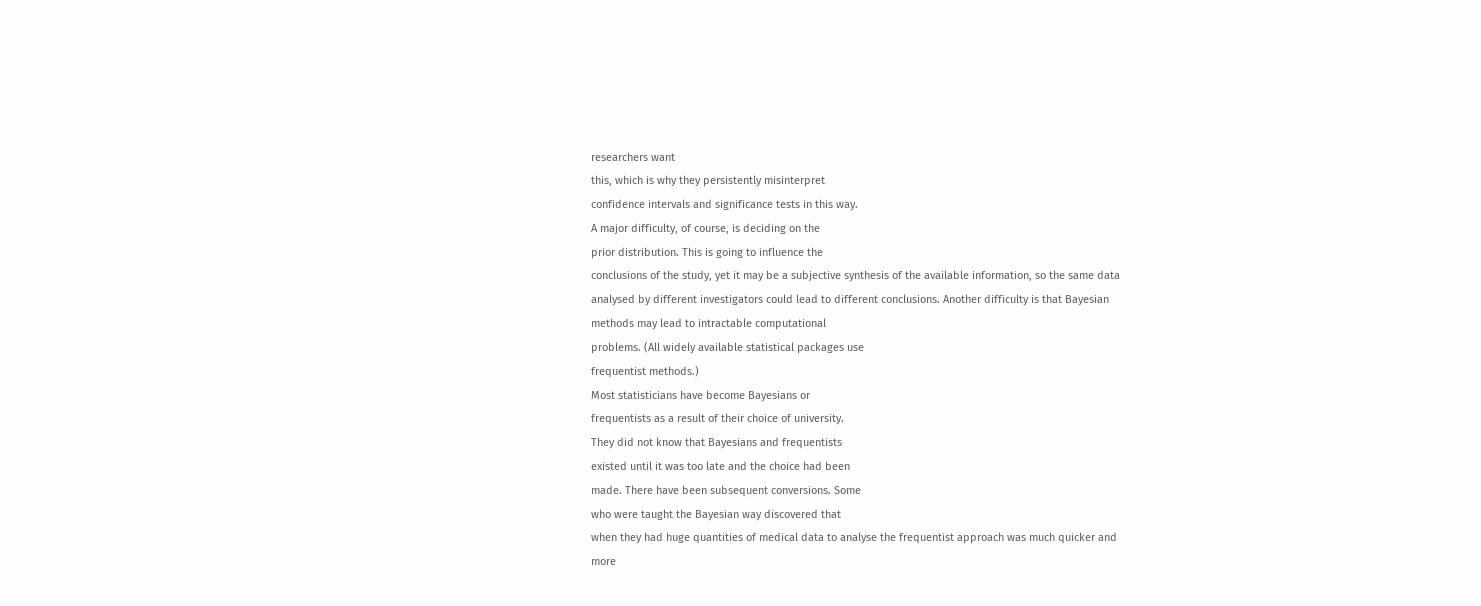researchers want
this, which is why they persistently misinterpret
confidence intervals and significance tests in this way.
A major difficulty, of course, is deciding on the
prior distribution. This is going to influence the
conclusions of the study, yet it may be a subjective synthesis of the available information, so the same data
analysed by different investigators could lead to different conclusions. Another difficulty is that Bayesian
methods may lead to intractable computational
problems. (All widely available statistical packages use
frequentist methods.)
Most statisticians have become Bayesians or
frequentists as a result of their choice of university.
They did not know that Bayesians and frequentists
existed until it was too late and the choice had been
made. There have been subsequent conversions. Some
who were taught the Bayesian way discovered that
when they had huge quantities of medical data to analyse the frequentist approach was much quicker and
more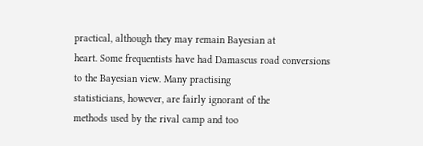practical, although they may remain Bayesian at
heart. Some frequentists have had Damascus road conversions to the Bayesian view. Many practising
statisticians, however, are fairly ignorant of the
methods used by the rival camp and too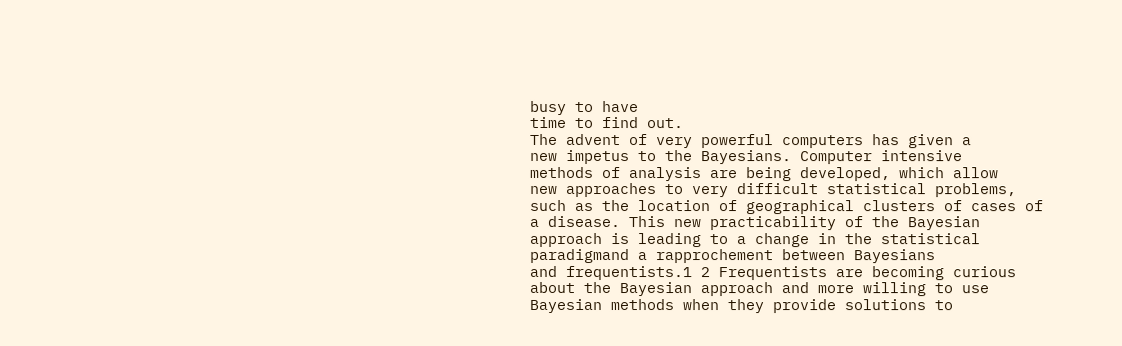busy to have
time to find out.
The advent of very powerful computers has given a
new impetus to the Bayesians. Computer intensive
methods of analysis are being developed, which allow
new approaches to very difficult statistical problems,
such as the location of geographical clusters of cases of
a disease. This new practicability of the Bayesian
approach is leading to a change in the statistical
paradigmand a rapprochement between Bayesians
and frequentists.1 2 Frequentists are becoming curious
about the Bayesian approach and more willing to use
Bayesian methods when they provide solutions to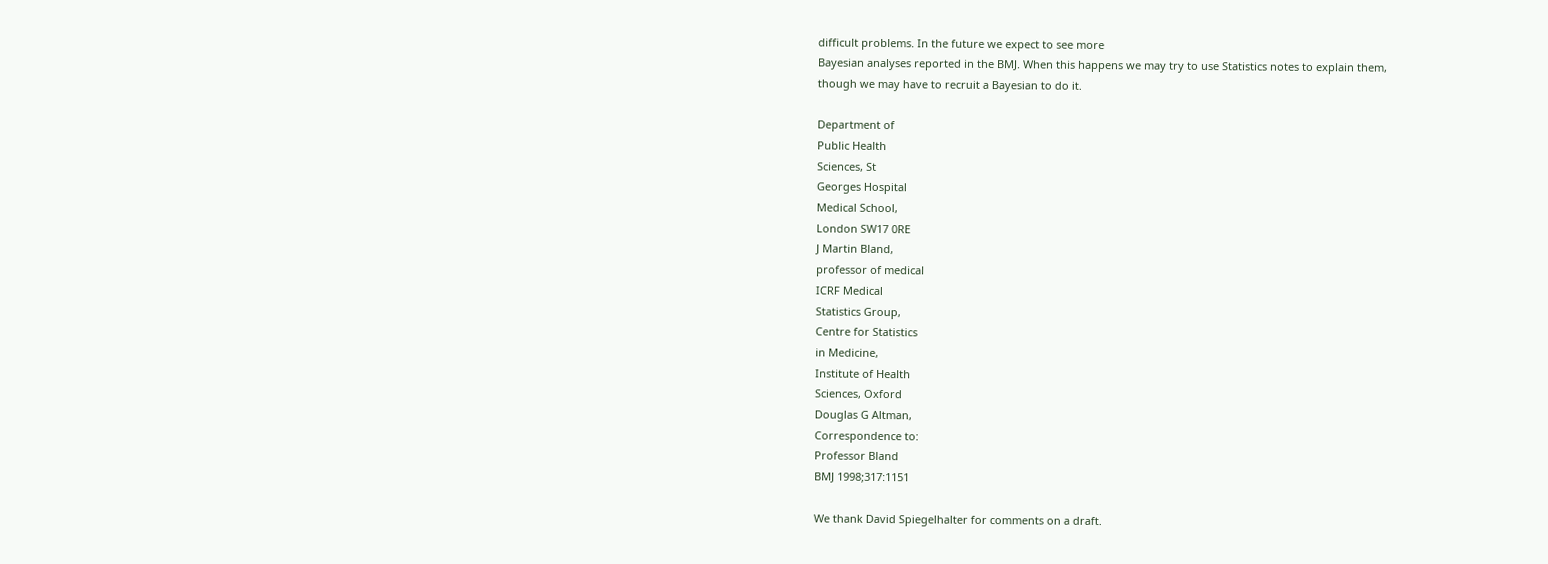difficult problems. In the future we expect to see more
Bayesian analyses reported in the BMJ. When this happens we may try to use Statistics notes to explain them,
though we may have to recruit a Bayesian to do it.

Department of
Public Health
Sciences, St
Georges Hospital
Medical School,
London SW17 0RE
J Martin Bland,
professor of medical
ICRF Medical
Statistics Group,
Centre for Statistics
in Medicine,
Institute of Health
Sciences, Oxford
Douglas G Altman,
Correspondence to:
Professor Bland
BMJ 1998;317:1151

We thank David Spiegelhalter for comments on a draft.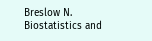Breslow N. Biostatistics and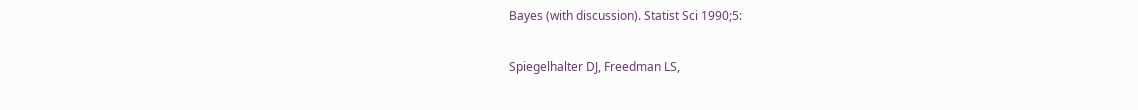Bayes (with discussion). Statist Sci 1990;5:

Spiegelhalter DJ, Freedman LS,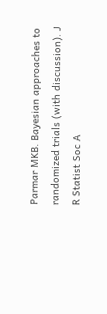Parmar MKB. Bayesian approaches to
randomized trials (with discussion). J R Statist Soc A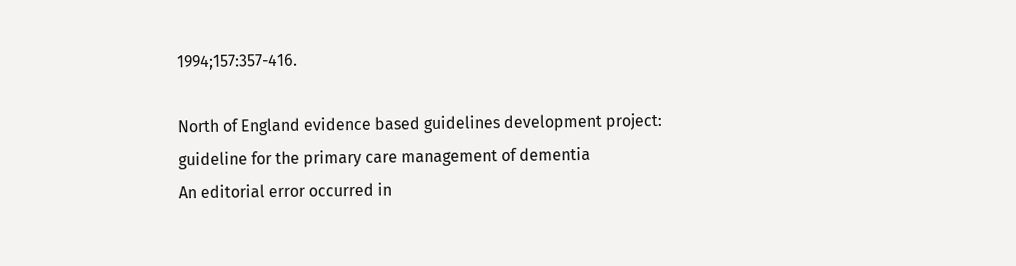1994;157:357-416.

North of England evidence based guidelines development project:
guideline for the primary care management of dementia
An editorial error occurred in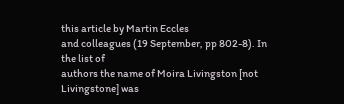this article by Martin Eccles
and colleagues (19 September, pp 802-8). In the list of
authors the name of Moira Livingston [not Livingstone] was